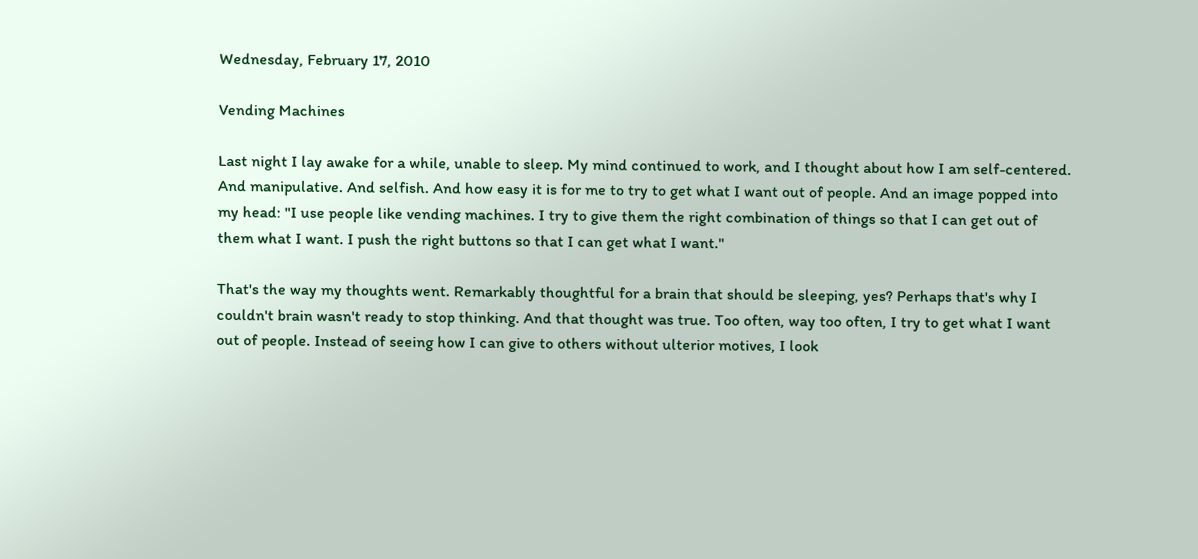Wednesday, February 17, 2010

Vending Machines

Last night I lay awake for a while, unable to sleep. My mind continued to work, and I thought about how I am self-centered. And manipulative. And selfish. And how easy it is for me to try to get what I want out of people. And an image popped into my head: "I use people like vending machines. I try to give them the right combination of things so that I can get out of them what I want. I push the right buttons so that I can get what I want."

That's the way my thoughts went. Remarkably thoughtful for a brain that should be sleeping, yes? Perhaps that's why I couldn't brain wasn't ready to stop thinking. And that thought was true. Too often, way too often, I try to get what I want out of people. Instead of seeing how I can give to others without ulterior motives, I look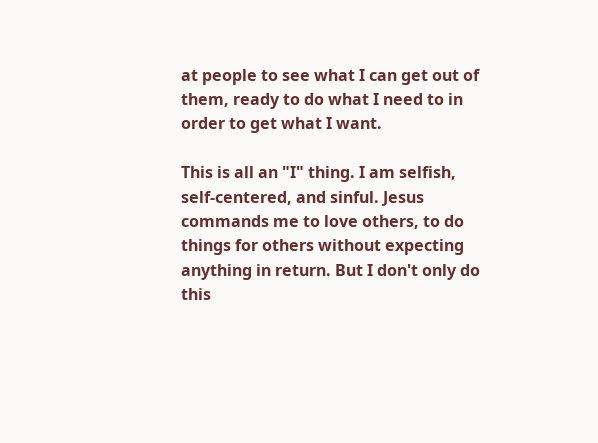at people to see what I can get out of them, ready to do what I need to in order to get what I want.

This is all an "I" thing. I am selfish, self-centered, and sinful. Jesus commands me to love others, to do things for others without expecting anything in return. But I don't only do this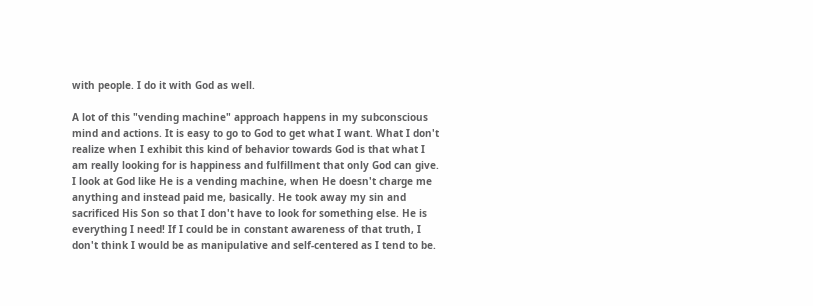with people. I do it with God as well.

A lot of this "vending machine" approach happens in my subconscious mind and actions. It is easy to go to God to get what I want. What I don't realize when I exhibit this kind of behavior towards God is that what I am really looking for is happiness and fulfillment that only God can give. I look at God like He is a vending machine, when He doesn't charge me anything and instead paid me, basically. He took away my sin and sacrificed His Son so that I don't have to look for something else. He is everything I need! If I could be in constant awareness of that truth, I don't think I would be as manipulative and self-centered as I tend to be.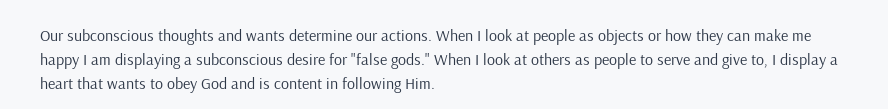Our subconscious thoughts and wants determine our actions. When I look at people as objects or how they can make me happy I am displaying a subconscious desire for "false gods." When I look at others as people to serve and give to, I display a heart that wants to obey God and is content in following Him.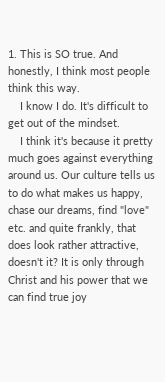1. This is SO true. And honestly, I think most people think this way.
    I know I do. It's difficult to get out of the mindset.
    I think it's because it pretty much goes against everything around us. Our culture tells us to do what makes us happy, chase our dreams, find "love" etc. and quite frankly, that does look rather attractive, doesn't it? It is only through Christ and his power that we can find true joy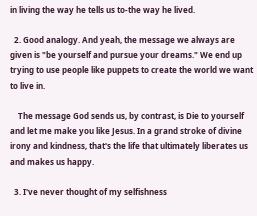in living the way he tells us to-the way he lived.

  2. Good analogy. And yeah, the message we always are given is "be yourself and pursue your dreams." We end up trying to use people like puppets to create the world we want to live in.

    The message God sends us, by contrast, is Die to yourself and let me make you like Jesus. In a grand stroke of divine irony and kindness, that's the life that ultimately liberates us and makes us happy.

  3. I've never thought of my selfishness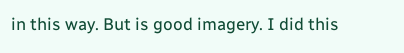in this way. But is good imagery. I did this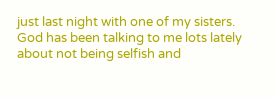just last night with one of my sisters. God has been talking to me lots lately about not being selfish and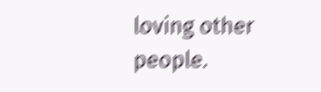loving other people.